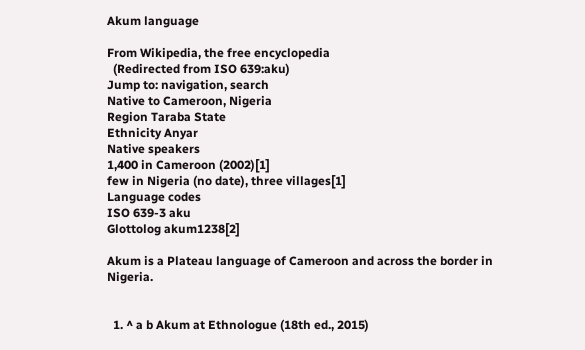Akum language

From Wikipedia, the free encyclopedia
  (Redirected from ISO 639:aku)
Jump to: navigation, search
Native to Cameroon, Nigeria
Region Taraba State
Ethnicity Anyar
Native speakers
1,400 in Cameroon (2002)[1]
few in Nigeria (no date), three villages[1]
Language codes
ISO 639-3 aku
Glottolog akum1238[2]

Akum is a Plateau language of Cameroon and across the border in Nigeria.


  1. ^ a b Akum at Ethnologue (18th ed., 2015)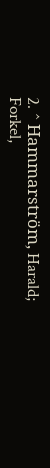2. ^ Hammarström, Harald; Forkel,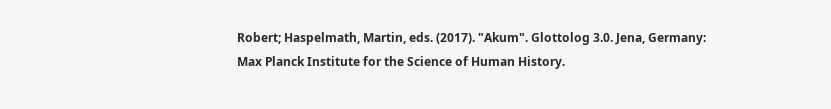Robert; Haspelmath, Martin, eds. (2017). "Akum". Glottolog 3.0. Jena, Germany: Max Planck Institute for the Science of Human History.